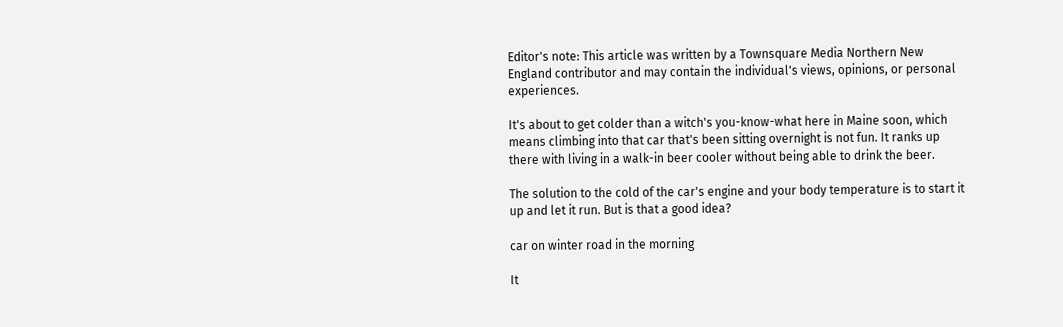Editor's note: This article was written by a Townsquare Media Northern New England contributor and may contain the individual's views, opinions, or personal experiences.

It's about to get colder than a witch's you-know-what here in Maine soon, which means climbing into that car that's been sitting overnight is not fun. It ranks up there with living in a walk-in beer cooler without being able to drink the beer.

The solution to the cold of the car's engine and your body temperature is to start it up and let it run. But is that a good idea?

car on winter road in the morning

It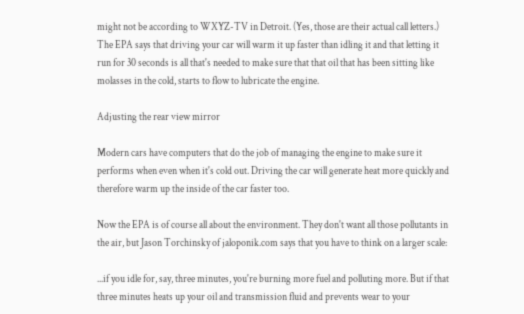might not be according to WXYZ-TV in Detroit. (Yes, those are their actual call letters.) The EPA says that driving your car will warm it up faster than idling it and that letting it run for 30 seconds is all that's needed to make sure that that oil that has been sitting like molasses in the cold, starts to flow to lubricate the engine.

Adjusting the rear view mirror

Modern cars have computers that do the job of managing the engine to make sure it performs when even when it's cold out. Driving the car will generate heat more quickly and therefore warm up the inside of the car faster too.

Now the EPA is of course all about the environment. They don't want all those pollutants in the air, but Jason Torchinsky of jaloponik.com says that you have to think on a larger scale:

...if you idle for, say, three minutes, you're burning more fuel and polluting more. But if that three minutes heats up your oil and transmission fluid and prevents wear to your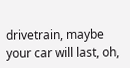drivetrain, maybe your car will last, oh,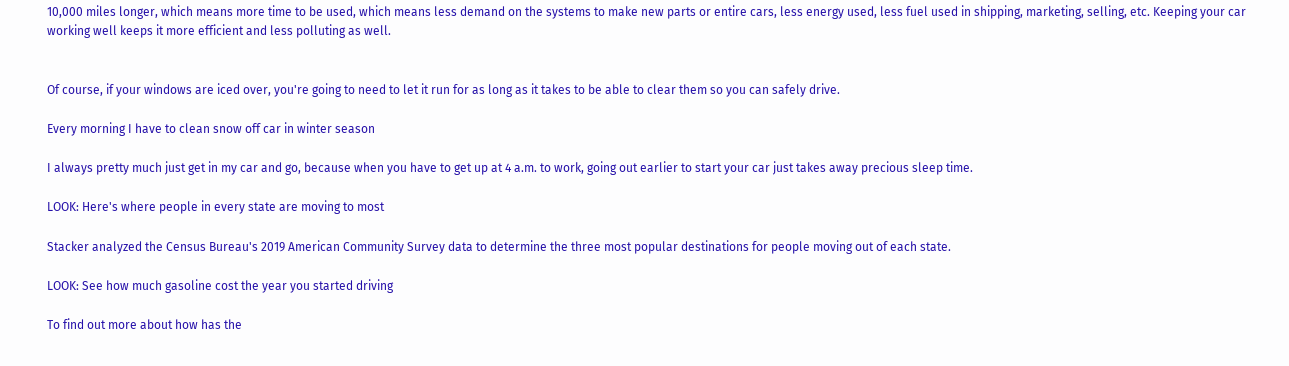10,000 miles longer, which means more time to be used, which means less demand on the systems to make new parts or entire cars, less energy used, less fuel used in shipping, marketing, selling, etc. Keeping your car working well keeps it more efficient and less polluting as well.


Of course, if your windows are iced over, you're going to need to let it run for as long as it takes to be able to clear them so you can safely drive.

Every morning I have to clean snow off car in winter season

I always pretty much just get in my car and go, because when you have to get up at 4 a.m. to work, going out earlier to start your car just takes away precious sleep time.

LOOK: Here's where people in every state are moving to most

Stacker analyzed the Census Bureau's 2019 American Community Survey data to determine the three most popular destinations for people moving out of each state.

LOOK: See how much gasoline cost the year you started driving

To find out more about how has the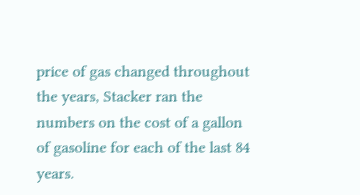price of gas changed throughout the years, Stacker ran the numbers on the cost of a gallon of gasoline for each of the last 84 years.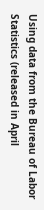Using data from the Bureau of Labor Statistics (released in April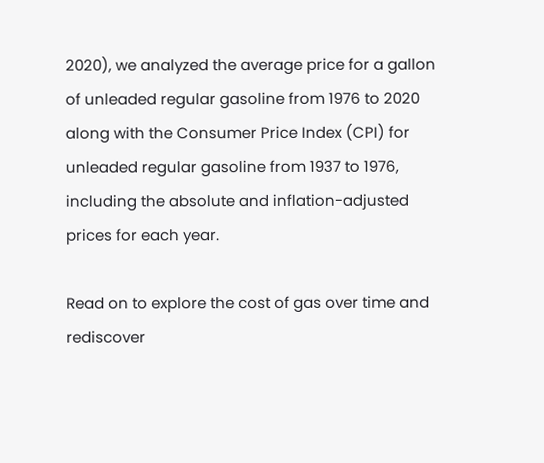2020), we analyzed the average price for a gallon of unleaded regular gasoline from 1976 to 2020 along with the Consumer Price Index (CPI) for unleaded regular gasoline from 1937 to 1976, including the absolute and inflation-adjusted prices for each year.

Read on to explore the cost of gas over time and rediscover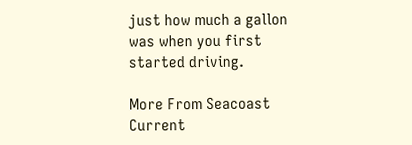just how much a gallon was when you first started driving.

More From Seacoast Current